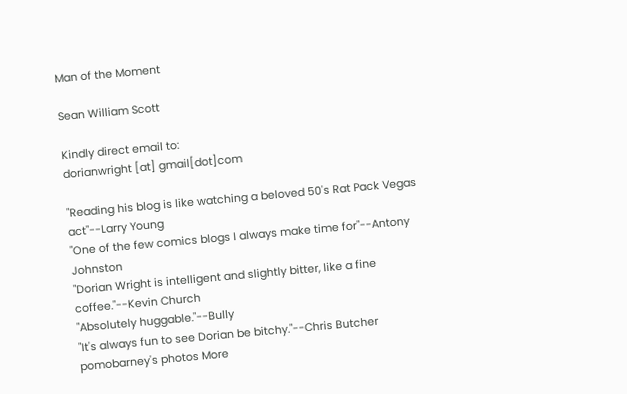Man of the Moment

Sean William Scott

Kindly direct email to:
dorianwright [at] gmail[dot]com

"Reading his blog is like watching a beloved 50's Rat Pack Vegas act"--Larry Young
"One of the few comics blogs I always make time for"--Antony Johnston
"Dorian Wright is intelligent and slightly bitter, like a fine coffee."--Kevin Church
"Absolutely huggable."--Bully
"It's always fun to see Dorian be bitchy."--Chris Butcher
pomobarney's photos More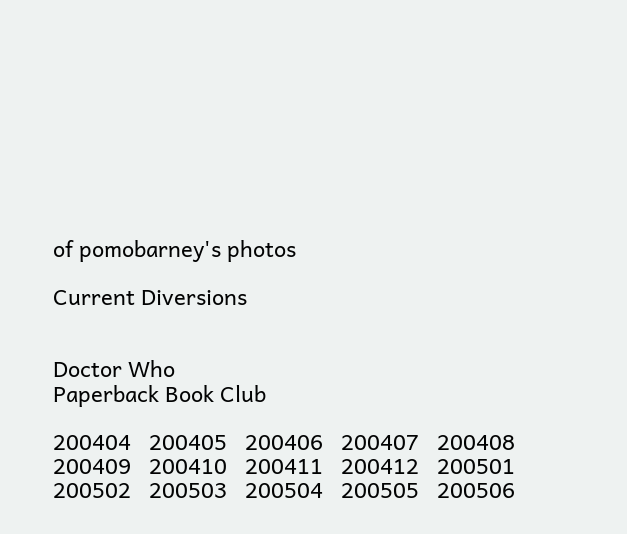of pomobarney's photos

Current Diversions


Doctor Who
Paperback Book Club

200404   200405   200406   200407   200408   200409   200410   200411   200412   200501   200502   200503   200504   200505   200506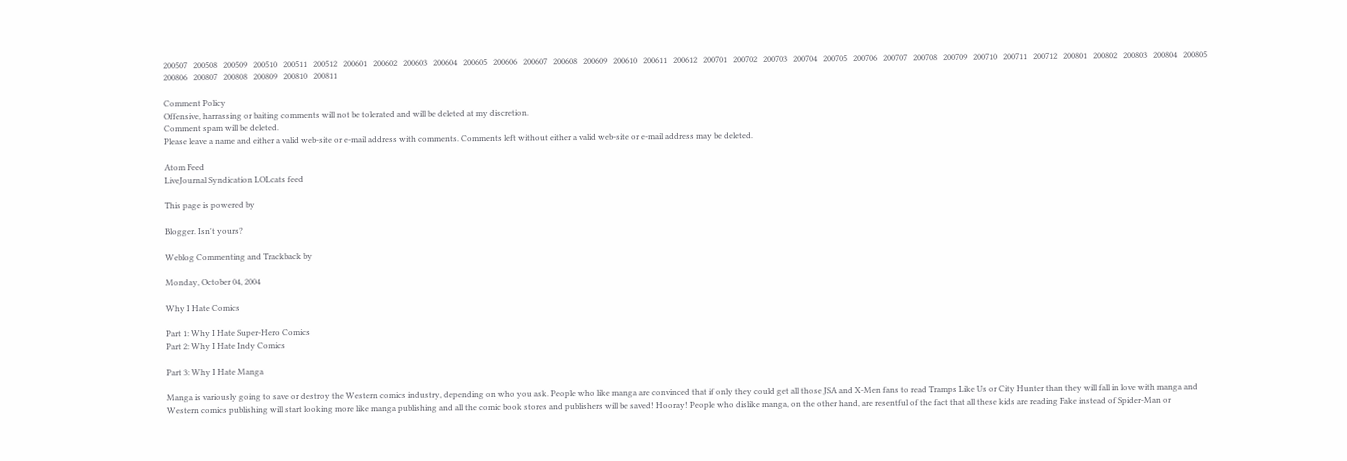200507   200508   200509   200510   200511   200512   200601   200602   200603   200604   200605   200606   200607   200608   200609   200610   200611   200612   200701   200702   200703   200704   200705   200706   200707   200708   200709   200710   200711   200712   200801   200802   200803   200804   200805   200806   200807   200808   200809   200810   200811

Comment Policy
Offensive, harrassing or baiting comments will not be tolerated and will be deleted at my discretion.
Comment spam will be deleted.
Please leave a name and either a valid web-site or e-mail address with comments. Comments left without either a valid web-site or e-mail address may be deleted.

Atom Feed
LiveJournal Syndication LOLcats feed

This page is powered by

Blogger. Isn't yours?

Weblog Commenting and Trackback by

Monday, October 04, 2004

Why I Hate Comics

Part 1: Why I Hate Super-Hero Comics
Part 2: Why I Hate Indy Comics

Part 3: Why I Hate Manga

Manga is variously going to save or destroy the Western comics industry, depending on who you ask. People who like manga are convinced that if only they could get all those JSA and X-Men fans to read Tramps Like Us or City Hunter than they will fall in love with manga and Western comics publishing will start looking more like manga publishing and all the comic book stores and publishers will be saved! Hooray! People who dislike manga, on the other hand, are resentful of the fact that all these kids are reading Fake instead of Spider-Man or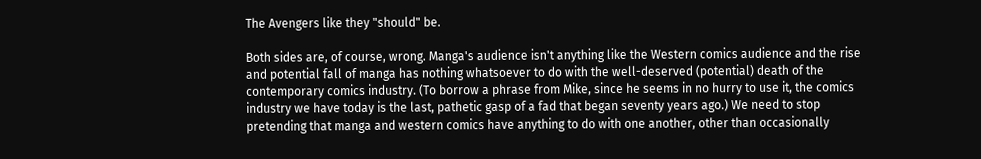The Avengers like they "should" be.

Both sides are, of course, wrong. Manga's audience isn't anything like the Western comics audience and the rise and potential fall of manga has nothing whatsoever to do with the well-deserved (potential) death of the contemporary comics industry. (To borrow a phrase from Mike, since he seems in no hurry to use it, the comics industry we have today is the last, pathetic gasp of a fad that began seventy years ago.) We need to stop pretending that manga and western comics have anything to do with one another, other than occasionally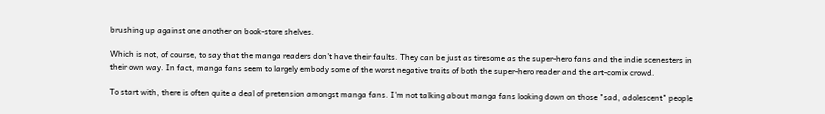brushing up against one another on book-store shelves.

Which is not, of course, to say that the manga readers don't have their faults. They can be just as tiresome as the super-hero fans and the indie scenesters in their own way. In fact, manga fans seem to largely embody some of the worst negative traits of both the super-hero reader and the art-comix crowd.

To start with, there is often quite a deal of pretension amongst manga fans. I'm not talking about manga fans looking down on those "sad, adolescent" people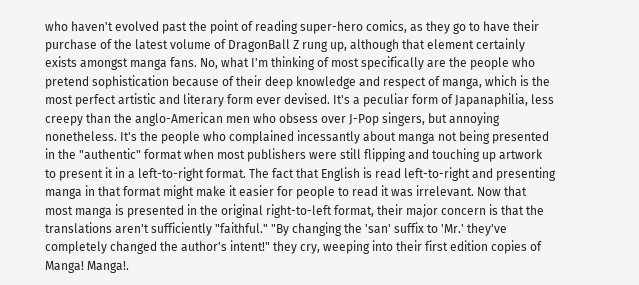who haven't evolved past the point of reading super-hero comics, as they go to have their purchase of the latest volume of DragonBall Z rung up, although that element certainly exists amongst manga fans. No, what I'm thinking of most specifically are the people who pretend sophistication because of their deep knowledge and respect of manga, which is the most perfect artistic and literary form ever devised. It's a peculiar form of Japanaphilia, less creepy than the anglo-American men who obsess over J-Pop singers, but annoying nonetheless. It's the people who complained incessantly about manga not being presented in the "authentic" format when most publishers were still flipping and touching up artwork to present it in a left-to-right format. The fact that English is read left-to-right and presenting manga in that format might make it easier for people to read it was irrelevant. Now that most manga is presented in the original right-to-left format, their major concern is that the translations aren't sufficiently "faithful." "By changing the 'san' suffix to 'Mr.' they've completely changed the author's intent!" they cry, weeping into their first edition copies of Manga! Manga!.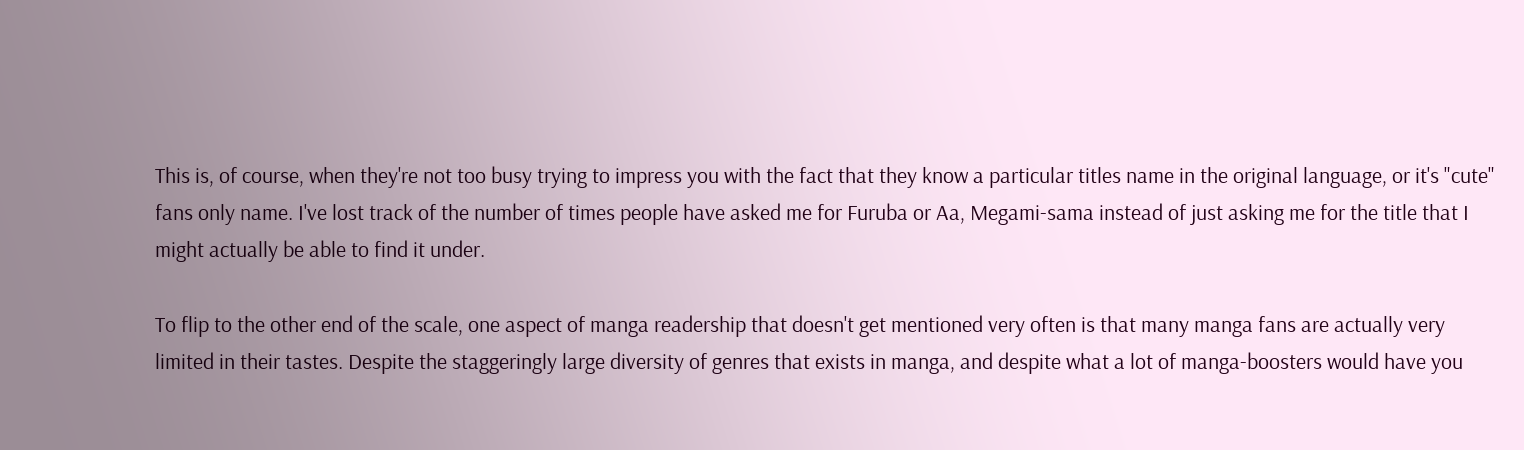This is, of course, when they're not too busy trying to impress you with the fact that they know a particular titles name in the original language, or it's "cute" fans only name. I've lost track of the number of times people have asked me for Furuba or Aa, Megami-sama instead of just asking me for the title that I might actually be able to find it under.

To flip to the other end of the scale, one aspect of manga readership that doesn't get mentioned very often is that many manga fans are actually very limited in their tastes. Despite the staggeringly large diversity of genres that exists in manga, and despite what a lot of manga-boosters would have you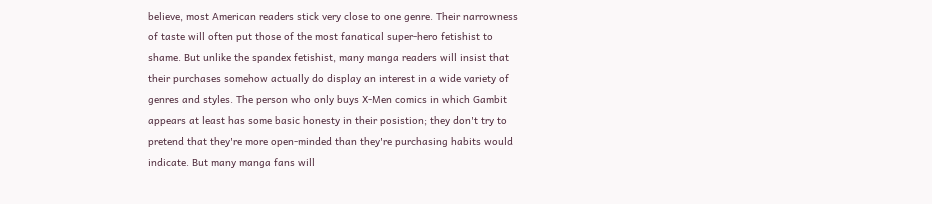believe, most American readers stick very close to one genre. Their narrowness of taste will often put those of the most fanatical super-hero fetishist to shame. But unlike the spandex fetishist, many manga readers will insist that their purchases somehow actually do display an interest in a wide variety of genres and styles. The person who only buys X-Men comics in which Gambit appears at least has some basic honesty in their posistion; they don't try to pretend that they're more open-minded than they're purchasing habits would indicate. But many manga fans will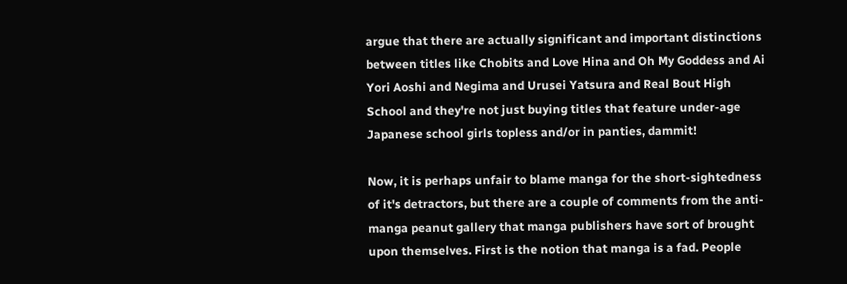argue that there are actually significant and important distinctions between titles like Chobits and Love Hina and Oh My Goddess and Ai Yori Aoshi and Negima and Urusei Yatsura and Real Bout High School and they're not just buying titles that feature under-age Japanese school girls topless and/or in panties, dammit!

Now, it is perhaps unfair to blame manga for the short-sightedness of it's detractors, but there are a couple of comments from the anti-manga peanut gallery that manga publishers have sort of brought upon themselves. First is the notion that manga is a fad. People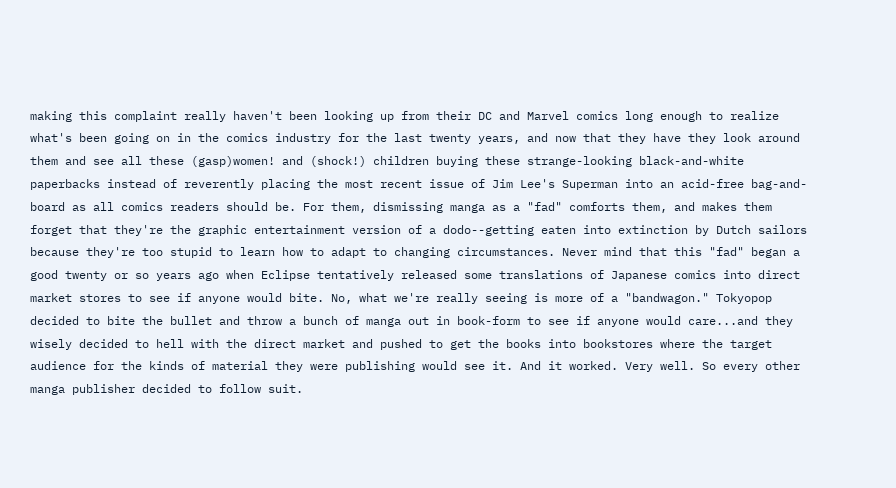making this complaint really haven't been looking up from their DC and Marvel comics long enough to realize what's been going on in the comics industry for the last twenty years, and now that they have they look around them and see all these (gasp)women! and (shock!) children buying these strange-looking black-and-white paperbacks instead of reverently placing the most recent issue of Jim Lee's Superman into an acid-free bag-and-board as all comics readers should be. For them, dismissing manga as a "fad" comforts them, and makes them forget that they're the graphic entertainment version of a dodo--getting eaten into extinction by Dutch sailors because they're too stupid to learn how to adapt to changing circumstances. Never mind that this "fad" began a good twenty or so years ago when Eclipse tentatively released some translations of Japanese comics into direct market stores to see if anyone would bite. No, what we're really seeing is more of a "bandwagon." Tokyopop decided to bite the bullet and throw a bunch of manga out in book-form to see if anyone would care...and they wisely decided to hell with the direct market and pushed to get the books into bookstores where the target audience for the kinds of material they were publishing would see it. And it worked. Very well. So every other manga publisher decided to follow suit.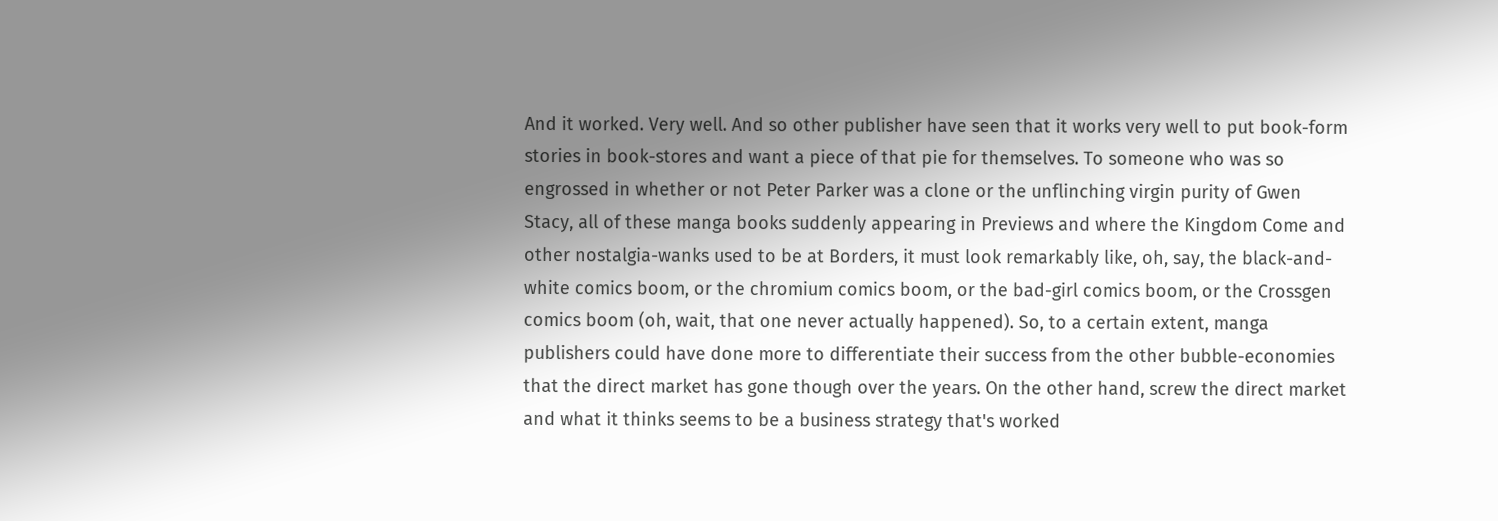And it worked. Very well. And so other publisher have seen that it works very well to put book-form stories in book-stores and want a piece of that pie for themselves. To someone who was so engrossed in whether or not Peter Parker was a clone or the unflinching virgin purity of Gwen Stacy, all of these manga books suddenly appearing in Previews and where the Kingdom Come and other nostalgia-wanks used to be at Borders, it must look remarkably like, oh, say, the black-and-white comics boom, or the chromium comics boom, or the bad-girl comics boom, or the Crossgen comics boom (oh, wait, that one never actually happened). So, to a certain extent, manga publishers could have done more to differentiate their success from the other bubble-economies that the direct market has gone though over the years. On the other hand, screw the direct market and what it thinks seems to be a business strategy that's worked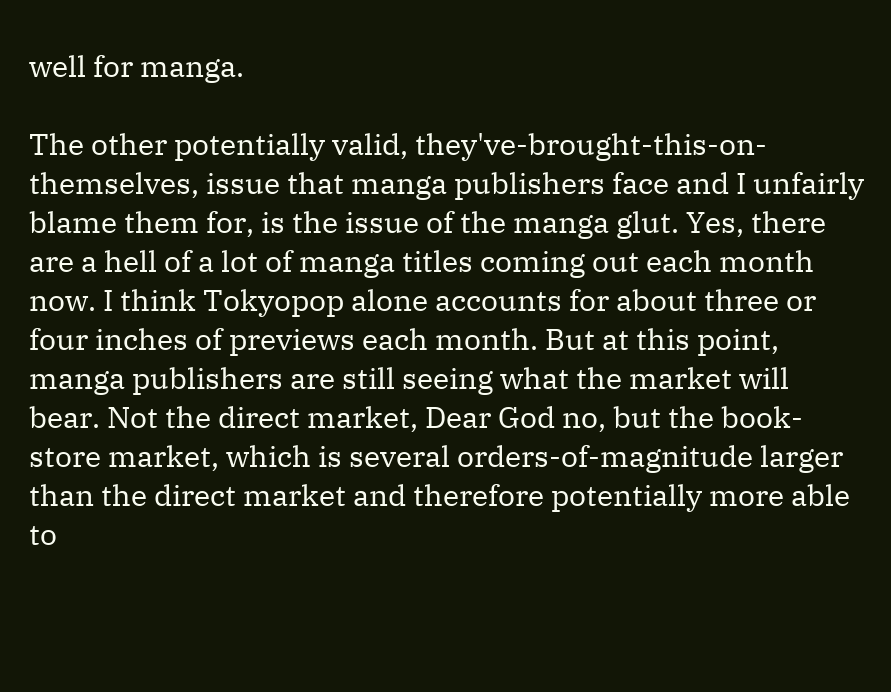well for manga.

The other potentially valid, they've-brought-this-on-themselves, issue that manga publishers face and I unfairly blame them for, is the issue of the manga glut. Yes, there are a hell of a lot of manga titles coming out each month now. I think Tokyopop alone accounts for about three or four inches of previews each month. But at this point, manga publishers are still seeing what the market will bear. Not the direct market, Dear God no, but the book-store market, which is several orders-of-magnitude larger than the direct market and therefore potentially more able to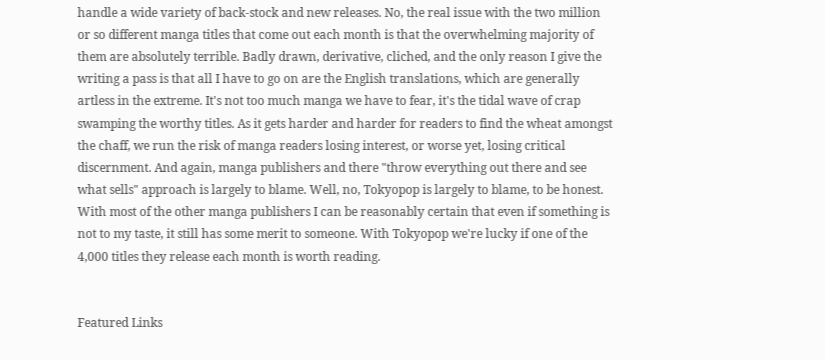handle a wide variety of back-stock and new releases. No, the real issue with the two million or so different manga titles that come out each month is that the overwhelming majority of them are absolutely terrible. Badly drawn, derivative, cliched, and the only reason I give the writing a pass is that all I have to go on are the English translations, which are generally artless in the extreme. It's not too much manga we have to fear, it's the tidal wave of crap swamping the worthy titles. As it gets harder and harder for readers to find the wheat amongst the chaff, we run the risk of manga readers losing interest, or worse yet, losing critical discernment. And again, manga publishers and there "throw everything out there and see what sells" approach is largely to blame. Well, no, Tokyopop is largely to blame, to be honest. With most of the other manga publishers I can be reasonably certain that even if something is not to my taste, it still has some merit to someone. With Tokyopop we're lucky if one of the 4,000 titles they release each month is worth reading.


Featured Links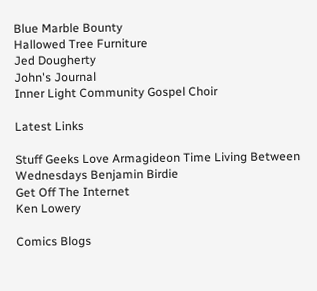Blue Marble Bounty
Hallowed Tree Furniture
Jed Dougherty
John's Journal
Inner Light Community Gospel Choir

Latest Links

Stuff Geeks Love Armagideon Time Living Between Wednesdays Benjamin Birdie
Get Off The Internet
Ken Lowery

Comics Blogs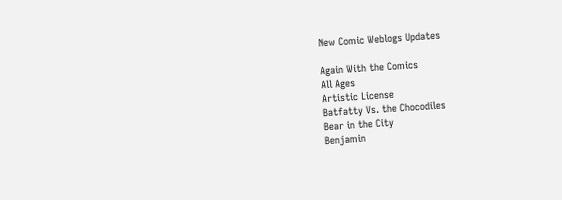New Comic Weblogs Updates

Again With the Comics
All Ages
Artistic License
Batfatty Vs. the Chocodiles
Bear in the City
Benjamin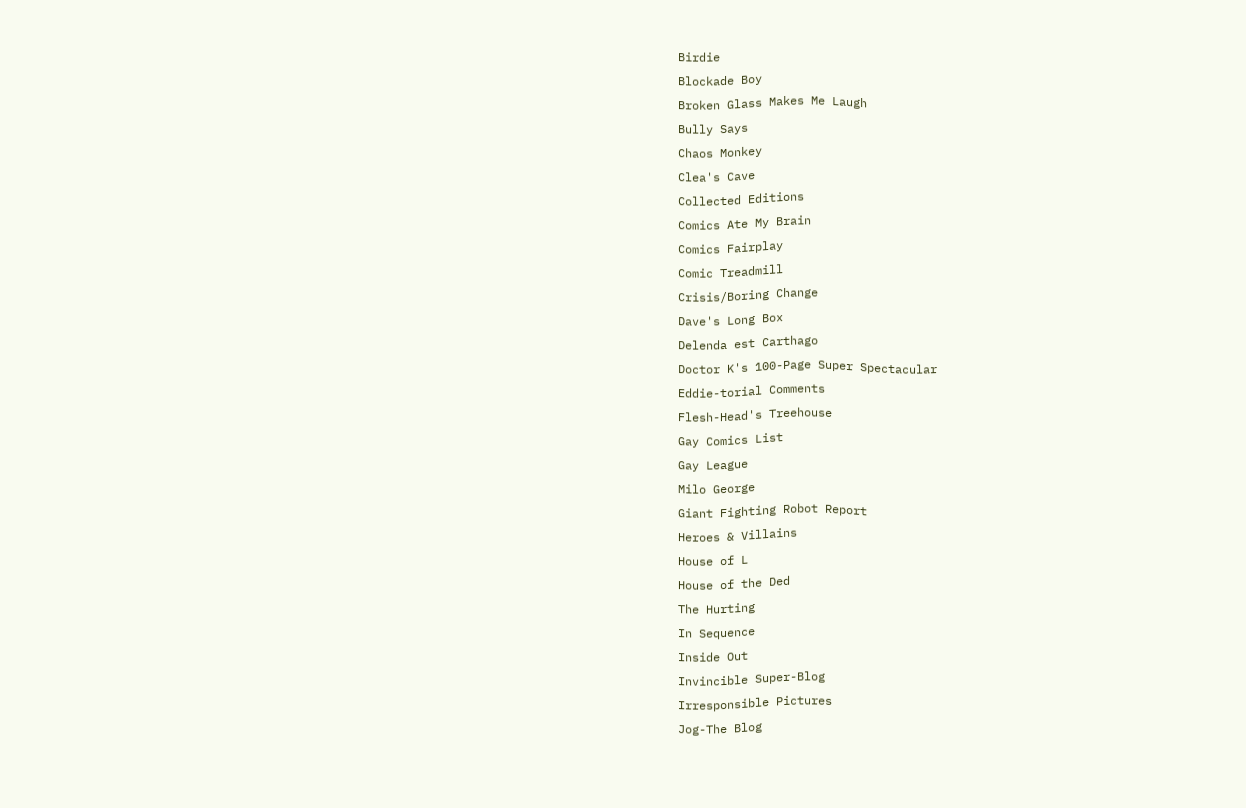Birdie
Blockade Boy
Broken Glass Makes Me Laugh
Bully Says
Chaos Monkey
Clea's Cave
Collected Editions
Comics Ate My Brain
Comics Fairplay
Comic Treadmill
Crisis/Boring Change
Dave's Long Box
Delenda est Carthago
Doctor K's 100-Page Super Spectacular
Eddie-torial Comments
Flesh-Head's Treehouse
Gay Comics List
Gay League
Milo George
Giant Fighting Robot Report
Heroes & Villains
House of L
House of the Ded
The Hurting
In Sequence
Inside Out
Invincible Super-Blog
Irresponsible Pictures
Jog-The Blog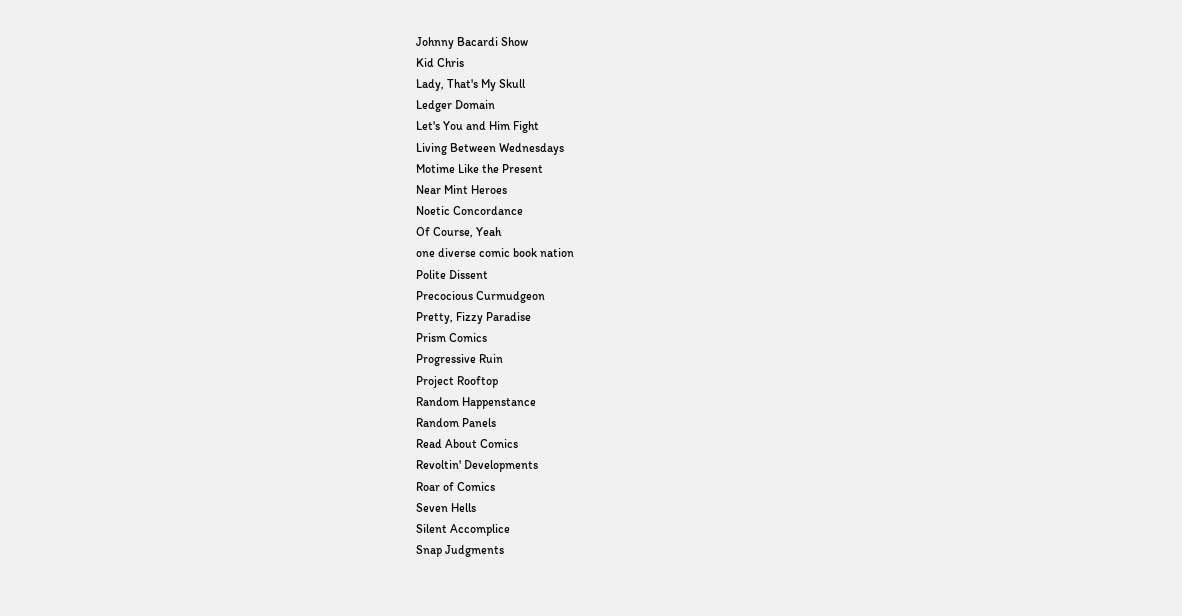Johnny Bacardi Show
Kid Chris
Lady, That's My Skull
Ledger Domain
Let's You and Him Fight
Living Between Wednesdays
Motime Like the Present
Near Mint Heroes
Noetic Concordance
Of Course, Yeah
one diverse comic book nation
Polite Dissent
Precocious Curmudgeon
Pretty, Fizzy Paradise
Prism Comics
Progressive Ruin
Project Rooftop
Random Happenstance
Random Panels
Read About Comics
Revoltin' Developments
Roar of Comics
Seven Hells
Silent Accomplice
Snap Judgments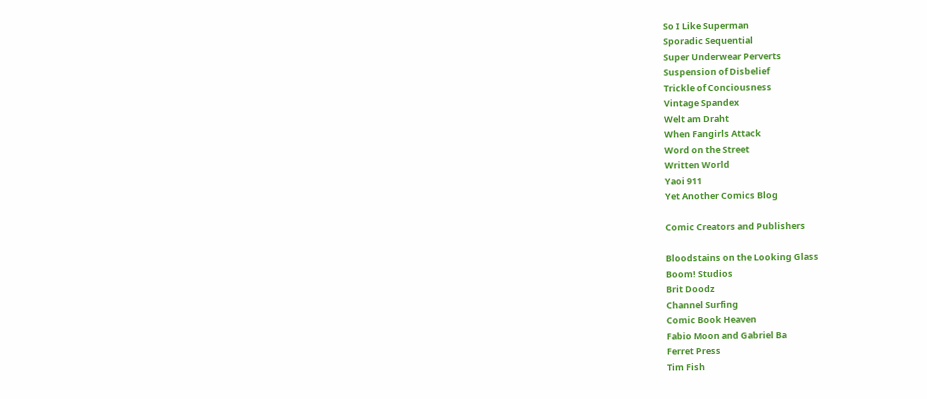So I Like Superman
Sporadic Sequential
Super Underwear Perverts
Suspension of Disbelief
Trickle of Conciousness
Vintage Spandex
Welt am Draht
When Fangirls Attack
Word on the Street
Written World
Yaoi 911
Yet Another Comics Blog

Comic Creators and Publishers

Bloodstains on the Looking Glass
Boom! Studios
Brit Doodz
Channel Surfing
Comic Book Heaven
Fabio Moon and Gabriel Ba
Ferret Press
Tim Fish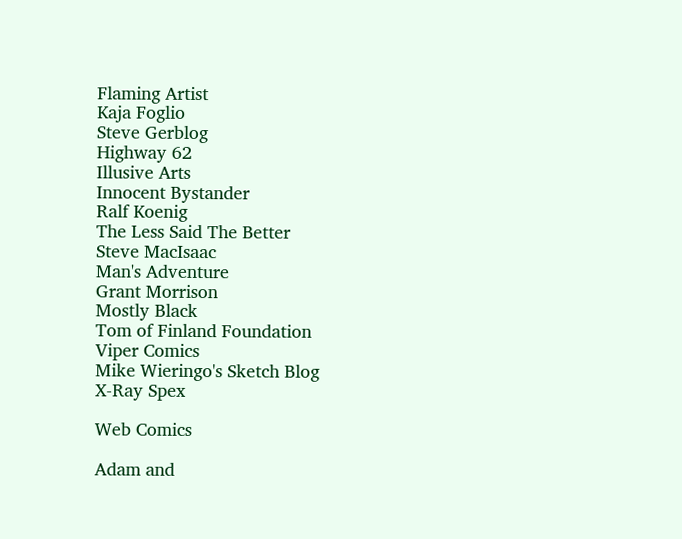Flaming Artist
Kaja Foglio
Steve Gerblog
Highway 62
Illusive Arts
Innocent Bystander
Ralf Koenig
The Less Said The Better
Steve MacIsaac
Man's Adventure
Grant Morrison
Mostly Black
Tom of Finland Foundation
Viper Comics
Mike Wieringo's Sketch Blog
X-Ray Spex

Web Comics

Adam and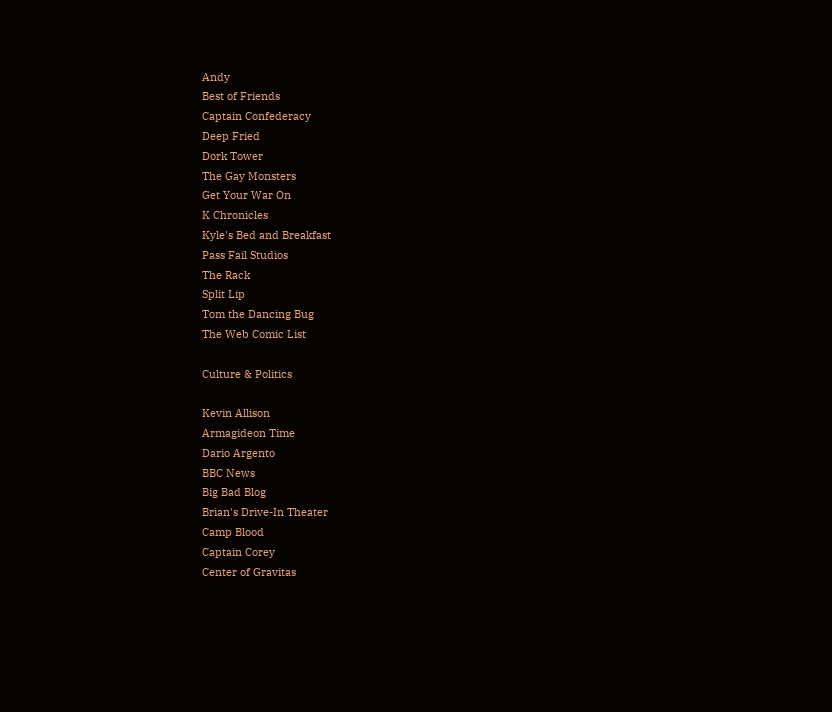Andy
Best of Friends
Captain Confederacy
Deep Fried
Dork Tower
The Gay Monsters
Get Your War On
K Chronicles
Kyle's Bed and Breakfast
Pass Fail Studios
The Rack
Split Lip
Tom the Dancing Bug
The Web Comic List

Culture & Politics

Kevin Allison
Armagideon Time
Dario Argento
BBC News
Big Bad Blog
Brian's Drive-In Theater
Camp Blood
Captain Corey
Center of Gravitas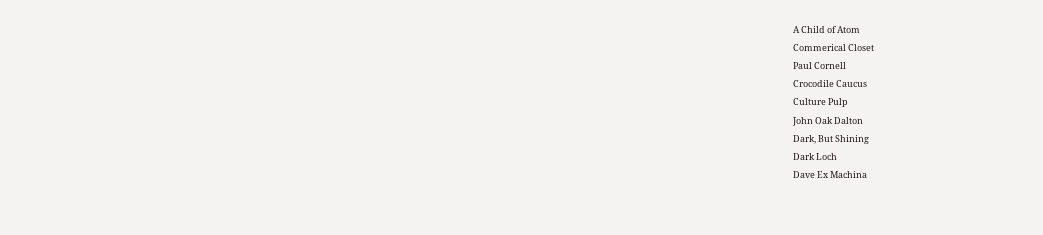A Child of Atom
Commerical Closet
Paul Cornell
Crocodile Caucus
Culture Pulp
John Oak Dalton
Dark, But Shining
Dark Loch
Dave Ex Machina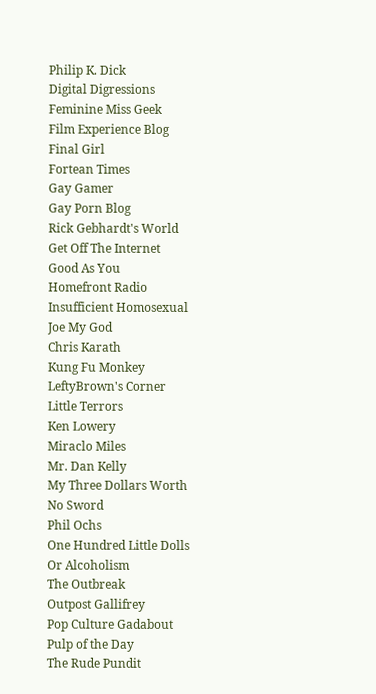Philip K. Dick
Digital Digressions
Feminine Miss Geek
Film Experience Blog
Final Girl
Fortean Times
Gay Gamer
Gay Porn Blog
Rick Gebhardt's World
Get Off The Internet
Good As You
Homefront Radio
Insufficient Homosexual
Joe My God
Chris Karath
Kung Fu Monkey
LeftyBrown's Corner
Little Terrors
Ken Lowery
Miraclo Miles
Mr. Dan Kelly
My Three Dollars Worth
No Sword
Phil Ochs
One Hundred Little Dolls
Or Alcoholism
The Outbreak
Outpost Gallifrey
Pop Culture Gadabout
Pulp of the Day
The Rude Pundit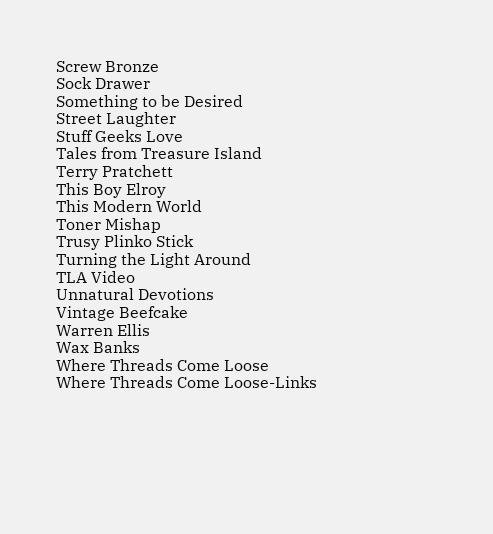Screw Bronze
Sock Drawer
Something to be Desired
Street Laughter
Stuff Geeks Love
Tales from Treasure Island
Terry Pratchett
This Boy Elroy
This Modern World
Toner Mishap
Trusy Plinko Stick
Turning the Light Around
TLA Video
Unnatural Devotions
Vintage Beefcake
Warren Ellis
Wax Banks
Where Threads Come Loose
Where Threads Come Loose-Links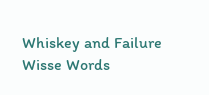Whiskey and Failure
Wisse Words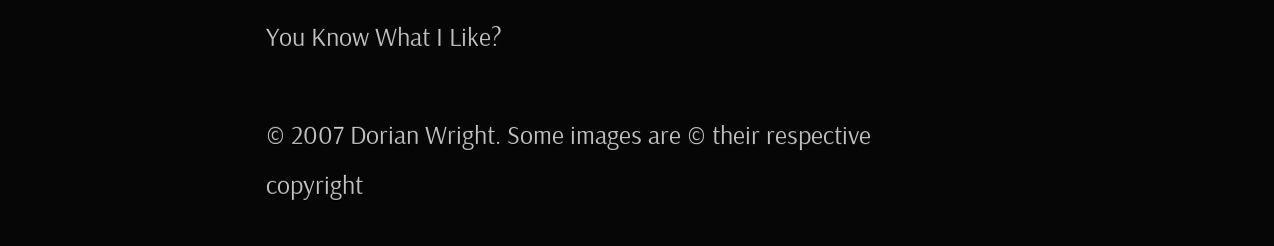You Know What I Like?

© 2007 Dorian Wright. Some images are © their respective copyright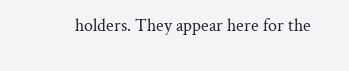holders. They appear here for the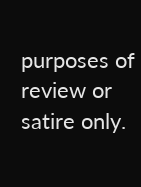purposes of review or satire only.